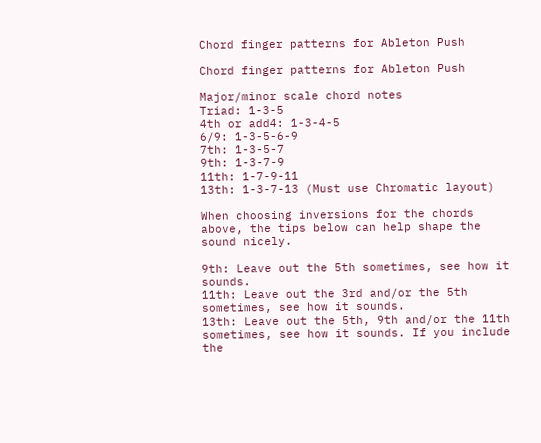Chord finger patterns for Ableton Push

Chord finger patterns for Ableton Push

Major/minor scale chord notes
Triad: 1-3-5
4th or add4: 1-3-4-5
6/9: 1-3-5-6-9
7th: 1-3-5-7
9th: 1-3-7-9
11th: 1-7-9-11
13th: 1-3-7-13 (Must use Chromatic layout)

When choosing inversions for the chords above, the tips below can help shape the sound nicely.

9th: Leave out the 5th sometimes, see how it sounds.
11th: Leave out the 3rd and/or the 5th sometimes, see how it sounds.
13th: Leave out the 5th, 9th and/or the 11th sometimes, see how it sounds. If you include the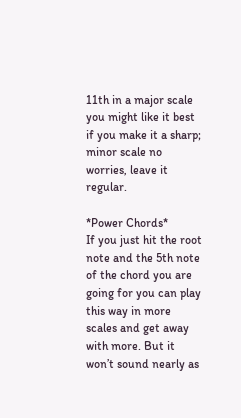11th in a major scale you might like it best if you make it a sharp; minor scale no worries, leave it regular.

*Power Chords*
If you just hit the root note and the 5th note of the chord you are going for you can play this way in more scales and get away with more. But it won’t sound nearly as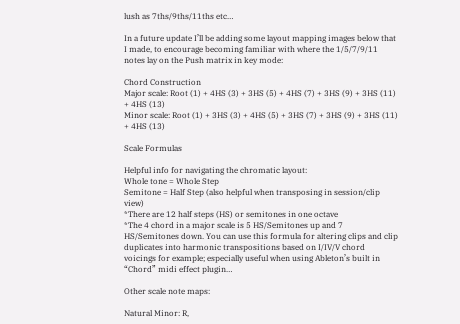lush as 7ths/9ths/11ths etc…

In a future update I’ll be adding some layout mapping images below that I made, to encourage becoming familiar with where the 1/5/7/9/11 notes lay on the Push matrix in key mode:

Chord Construction
Major scale: Root (1) + 4HS (3) + 3HS (5) + 4HS (7) + 3HS (9) + 3HS (11) + 4HS (13)
Minor scale: Root (1) + 3HS (3) + 4HS (5) + 3HS (7) + 3HS (9) + 3HS (11) + 4HS (13)

Scale Formulas

Helpful info for navigating the chromatic layout:
Whole tone = Whole Step
Semitone = Half Step (also helpful when transposing in session/clip view)
*There are 12 half steps (HS) or semitones in one octave
*The 4 chord in a major scale is 5 HS/Semitones up and 7 HS/Semitones down. You can use this formula for altering clips and clip duplicates into harmonic transpositions based on I/IV/V chord voicings for example; especially useful when using Ableton’s built in “Chord” midi effect plugin…

Other scale note maps:

Natural Minor: R,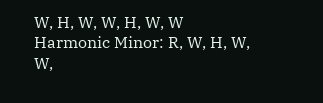W, H, W, W, H, W, W
Harmonic Minor: R, W, H, W, W,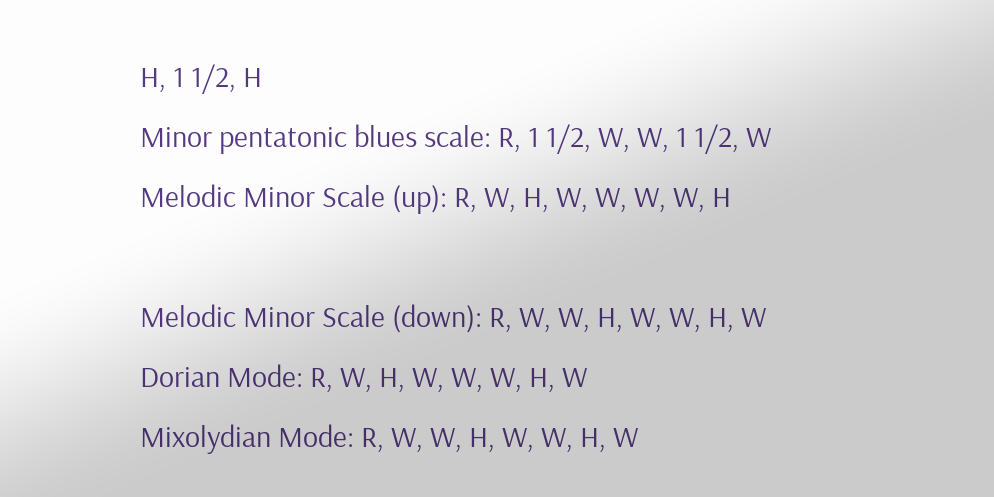H, 1 1/2, H
Minor pentatonic blues scale: R, 1 1/2, W, W, 1 1/2, W
Melodic Minor Scale (up): R, W, H, W, W, W, W, H

Melodic Minor Scale (down): R, W, W, H, W, W, H, W
Dorian Mode: R, W, H, W, W, W, H, W
Mixolydian Mode: R, W, W, H, W, W, H, W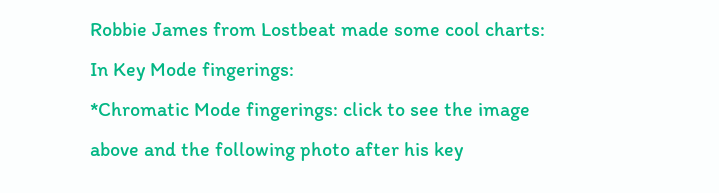Robbie James from Lostbeat made some cool charts:
In Key Mode fingerings:
*Chromatic Mode fingerings: click to see the image above and the following photo after his key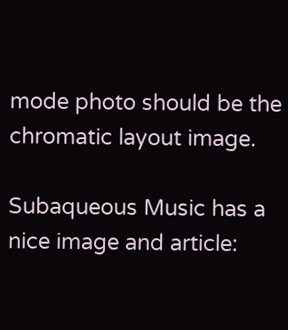mode photo should be the chromatic layout image.

Subaqueous Music has a nice image and article: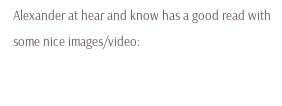Alexander at hear and know has a good read with some nice images/video: